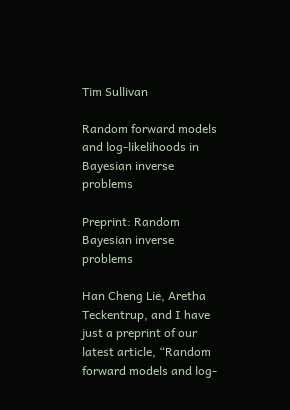Tim Sullivan

Random forward models and log-likelihoods in Bayesian inverse problems

Preprint: Random Bayesian inverse problems

Han Cheng Lie, Aretha Teckentrup, and I have just a preprint of our latest article, “Random forward models and log-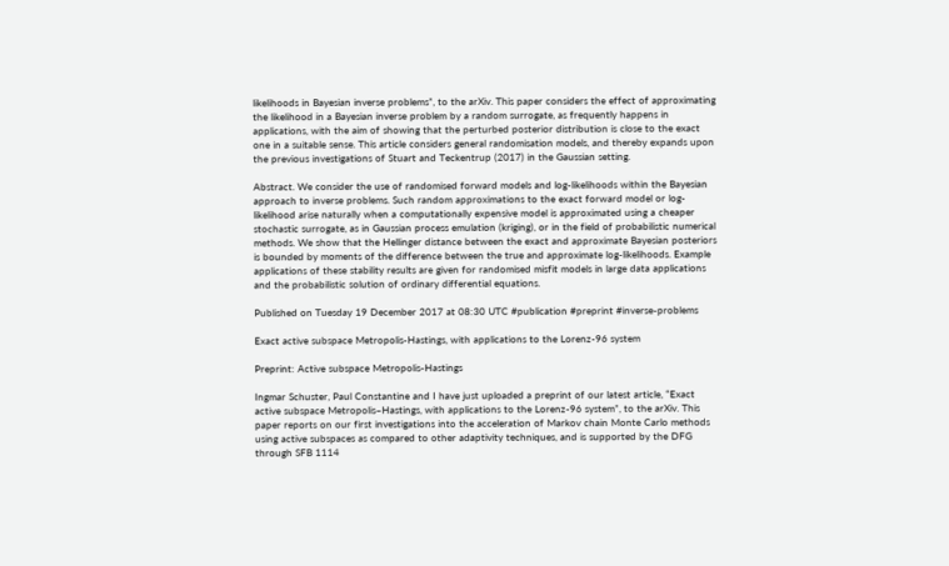likelihoods in Bayesian inverse problems”, to the arXiv. This paper considers the effect of approximating the likelihood in a Bayesian inverse problem by a random surrogate, as frequently happens in applications, with the aim of showing that the perturbed posterior distribution is close to the exact one in a suitable sense. This article considers general randomisation models, and thereby expands upon the previous investigations of Stuart and Teckentrup (2017) in the Gaussian setting.

Abstract. We consider the use of randomised forward models and log-likelihoods within the Bayesian approach to inverse problems. Such random approximations to the exact forward model or log-likelihood arise naturally when a computationally expensive model is approximated using a cheaper stochastic surrogate, as in Gaussian process emulation (kriging), or in the field of probabilistic numerical methods. We show that the Hellinger distance between the exact and approximate Bayesian posteriors is bounded by moments of the difference between the true and approximate log-likelihoods. Example applications of these stability results are given for randomised misfit models in large data applications and the probabilistic solution of ordinary differential equations.

Published on Tuesday 19 December 2017 at 08:30 UTC #publication #preprint #inverse-problems

Exact active subspace Metropolis-Hastings, with applications to the Lorenz-96 system

Preprint: Active subspace Metropolis-Hastings

Ingmar Schuster, Paul Constantine and I have just uploaded a preprint of our latest article, “Exact active subspace Metropolis–Hastings, with applications to the Lorenz-96 system”, to the arXiv. This paper reports on our first investigations into the acceleration of Markov chain Monte Carlo methods using active subspaces as compared to other adaptivity techniques, and is supported by the DFG through SFB 1114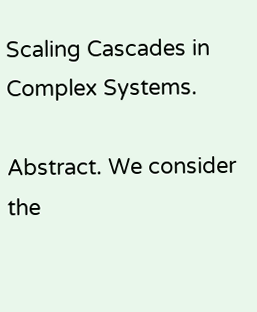Scaling Cascades in Complex Systems.

Abstract. We consider the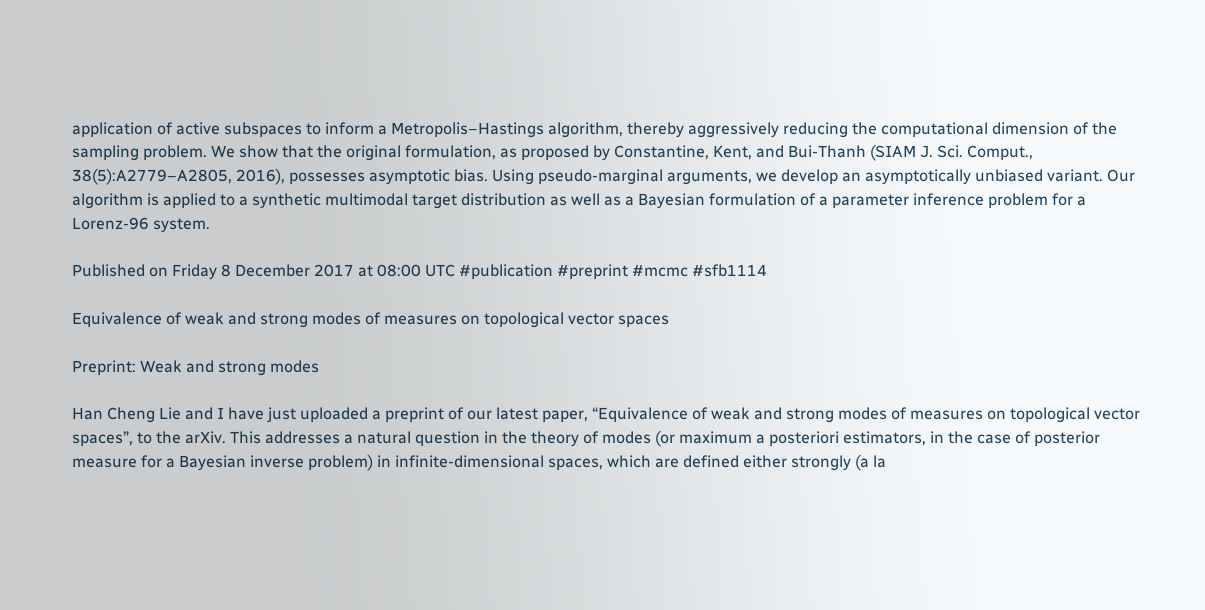application of active subspaces to inform a Metropolis–Hastings algorithm, thereby aggressively reducing the computational dimension of the sampling problem. We show that the original formulation, as proposed by Constantine, Kent, and Bui-Thanh (SIAM J. Sci. Comput., 38(5):A2779–A2805, 2016), possesses asymptotic bias. Using pseudo-marginal arguments, we develop an asymptotically unbiased variant. Our algorithm is applied to a synthetic multimodal target distribution as well as a Bayesian formulation of a parameter inference problem for a Lorenz-96 system.

Published on Friday 8 December 2017 at 08:00 UTC #publication #preprint #mcmc #sfb1114

Equivalence of weak and strong modes of measures on topological vector spaces

Preprint: Weak and strong modes

Han Cheng Lie and I have just uploaded a preprint of our latest paper, “Equivalence of weak and strong modes of measures on topological vector spaces”, to the arXiv. This addresses a natural question in the theory of modes (or maximum a posteriori estimators, in the case of posterior measure for a Bayesian inverse problem) in infinite-dimensional spaces, which are defined either strongly (a la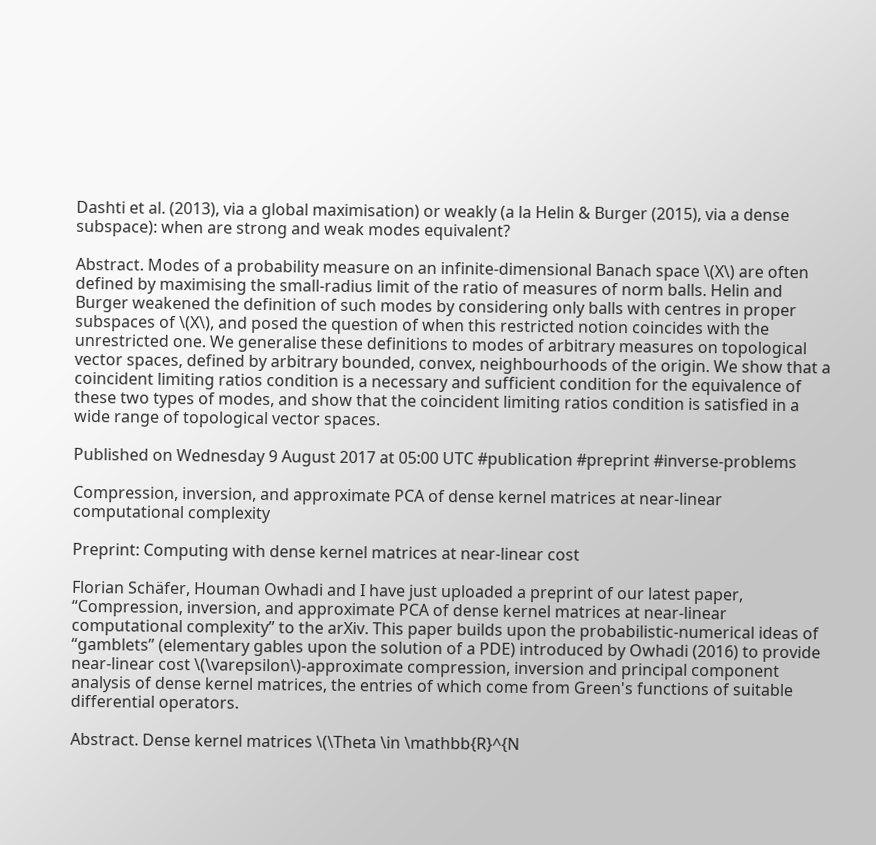Dashti et al. (2013), via a global maximisation) or weakly (a la Helin & Burger (2015), via a dense subspace): when are strong and weak modes equivalent?

Abstract. Modes of a probability measure on an infinite-dimensional Banach space \(X\) are often defined by maximising the small-radius limit of the ratio of measures of norm balls. Helin and Burger weakened the definition of such modes by considering only balls with centres in proper subspaces of \(X\), and posed the question of when this restricted notion coincides with the unrestricted one. We generalise these definitions to modes of arbitrary measures on topological vector spaces, defined by arbitrary bounded, convex, neighbourhoods of the origin. We show that a coincident limiting ratios condition is a necessary and sufficient condition for the equivalence of these two types of modes, and show that the coincident limiting ratios condition is satisfied in a wide range of topological vector spaces.

Published on Wednesday 9 August 2017 at 05:00 UTC #publication #preprint #inverse-problems

Compression, inversion, and approximate PCA of dense kernel matrices at near-linear computational complexity

Preprint: Computing with dense kernel matrices at near-linear cost

Florian Schäfer, Houman Owhadi and I have just uploaded a preprint of our latest paper, “Compression, inversion, and approximate PCA of dense kernel matrices at near-linear computational complexity” to the arXiv. This paper builds upon the probabilistic-numerical ideas of “gamblets” (elementary gables upon the solution of a PDE) introduced by Owhadi (2016) to provide near-linear cost \(\varepsilon\)-approximate compression, inversion and principal component analysis of dense kernel matrices, the entries of which come from Green's functions of suitable differential operators.

Abstract. Dense kernel matrices \(\Theta \in \mathbb{R}^{N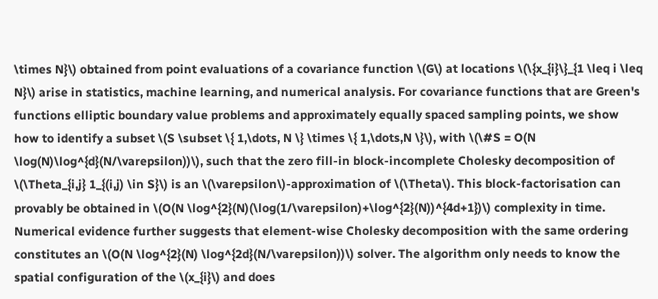\times N}\) obtained from point evaluations of a covariance function \(G\) at locations \(\{x_{i}\}_{1 \leq i \leq N}\) arise in statistics, machine learning, and numerical analysis. For covariance functions that are Green's functions elliptic boundary value problems and approximately equally spaced sampling points, we show how to identify a subset \(S \subset \{ 1,\dots, N \} \times \{ 1,\dots,N \}\), with \(\#S = O(N \log(N)\log^{d}(N/\varepsilon))\), such that the zero fill-in block-incomplete Cholesky decomposition of \(\Theta_{i,j} 1_{(i,j) \in S}\) is an \(\varepsilon\)-approximation of \(\Theta\). This block-factorisation can provably be obtained in \(O(N \log^{2}(N)(\log(1/\varepsilon)+\log^{2}(N))^{4d+1})\) complexity in time. Numerical evidence further suggests that element-wise Cholesky decomposition with the same ordering constitutes an \(O(N \log^{2}(N) \log^{2d}(N/\varepsilon))\) solver. The algorithm only needs to know the spatial configuration of the \(x_{i}\) and does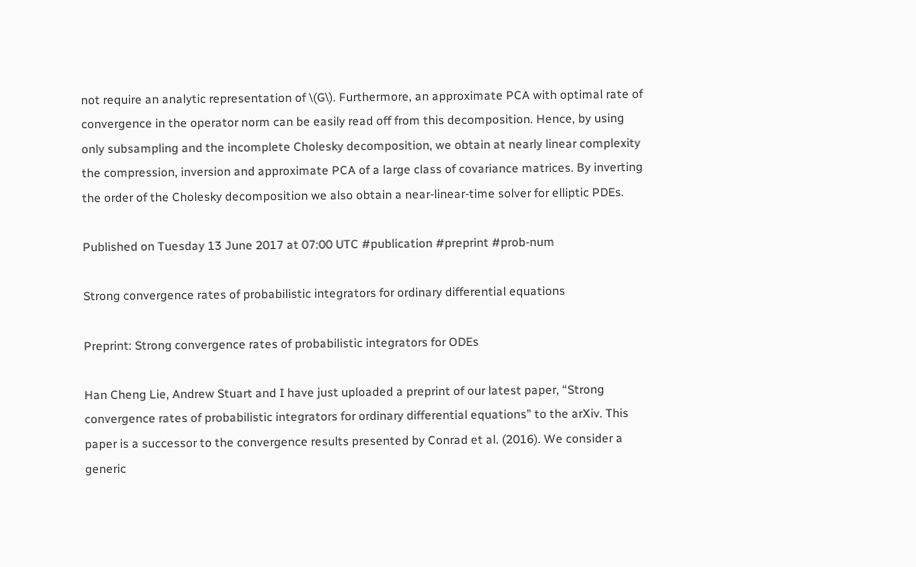not require an analytic representation of \(G\). Furthermore, an approximate PCA with optimal rate of convergence in the operator norm can be easily read off from this decomposition. Hence, by using only subsampling and the incomplete Cholesky decomposition, we obtain at nearly linear complexity the compression, inversion and approximate PCA of a large class of covariance matrices. By inverting the order of the Cholesky decomposition we also obtain a near-linear-time solver for elliptic PDEs.

Published on Tuesday 13 June 2017 at 07:00 UTC #publication #preprint #prob-num

Strong convergence rates of probabilistic integrators for ordinary differential equations

Preprint: Strong convergence rates of probabilistic integrators for ODEs

Han Cheng Lie, Andrew Stuart and I have just uploaded a preprint of our latest paper, “Strong convergence rates of probabilistic integrators for ordinary differential equations” to the arXiv. This paper is a successor to the convergence results presented by Conrad et al. (2016). We consider a generic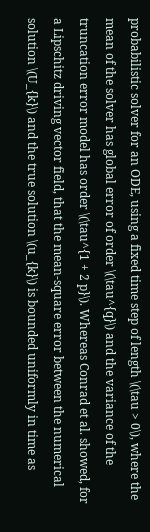probabilistic solver for an ODE, using a fixed time step of length \(\tau > 0\), where the mean of the solver has global error of order \(\tau^{q}\) and the variance of the truncation error model has order \(\tau^{1 + 2 p}\). Whereas Conrad et al. showed, for a Lipschitz driving vector field, that the mean-square error between the numerical solution \(U_{k}\) and the true solution \(u_{k}\) is bounded uniformly in time as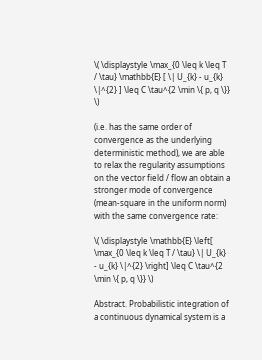\( \displaystyle \max_{0 \leq k \leq T / \tau} \mathbb{E} [ \| U_{k} - u_{k} \|^{2} ] \leq C \tau^{2 \min \{ p, q \}} \)

(i.e. has the same order of convergence as the underlying deterministic method), we are able to relax the regularity assumptions on the vector field / flow an obtain a stronger mode of convergence (mean-square in the uniform norm) with the same convergence rate:

\( \displaystyle \mathbb{E} \left[ \max_{0 \leq k \leq T / \tau} \| U_{k} - u_{k} \|^{2} \right] \leq C \tau^{2 \min \{ p, q \}} \)

Abstract. Probabilistic integration of a continuous dynamical system is a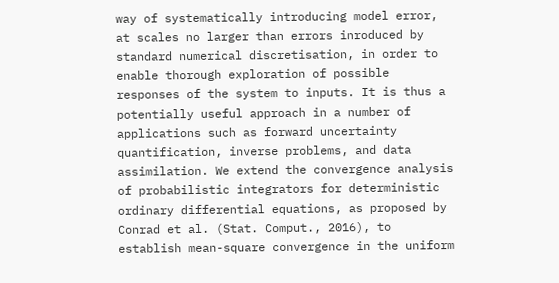way of systematically introducing model error, at scales no larger than errors inroduced by standard numerical discretisation, in order to enable thorough exploration of possible responses of the system to inputs. It is thus a potentially useful approach in a number of applications such as forward uncertainty quantification, inverse problems, and data assimilation. We extend the convergence analysis of probabilistic integrators for deterministic ordinary differential equations, as proposed by Conrad et al. (Stat. Comput., 2016), to establish mean-square convergence in the uniform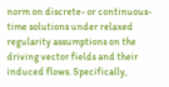norm on discrete- or continuous-time solutions under relaxed regularity assumptions on the driving vector fields and their induced flows. Specifically,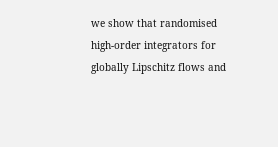we show that randomised high-order integrators for globally Lipschitz flows and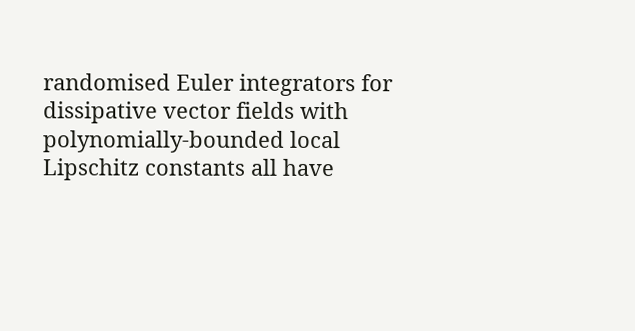randomised Euler integrators for dissipative vector fields with polynomially-bounded local Lipschitz constants all have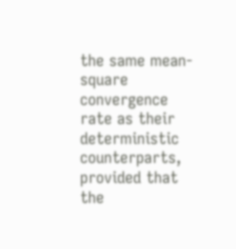the same mean-square convergence rate as their deterministic counterparts, provided that the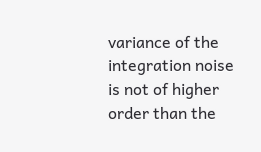variance of the integration noise is not of higher order than the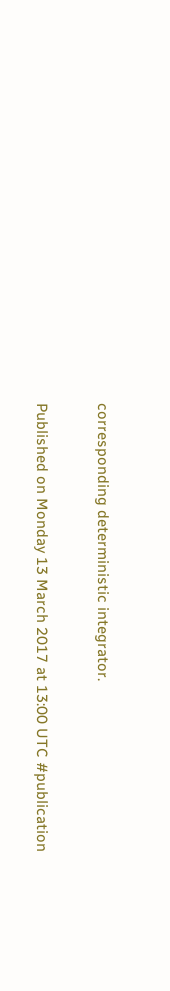corresponding deterministic integrator.

Published on Monday 13 March 2017 at 13:00 UTC #publication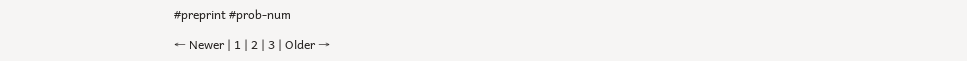#preprint #prob-num

← Newer | 1 | 2 | 3 | Older →